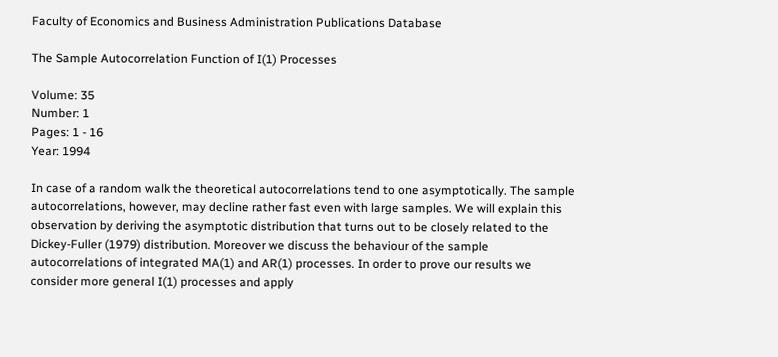Faculty of Economics and Business Administration Publications Database

The Sample Autocorrelation Function of I(1) Processes

Volume: 35
Number: 1
Pages: 1 - 16
Year: 1994

In case of a random walk the theoretical autocorrelations tend to one asymptotically. The sample autocorrelations, however, may decline rather fast even with large samples. We will explain this observation by deriving the asymptotic distribution that turns out to be closely related to the Dickey-Fuller (1979) distribution. Moreover we discuss the behaviour of the sample autocorrelations of integrated MA(1) and AR(1) processes. In order to prove our results we consider more general I(1) processes and apply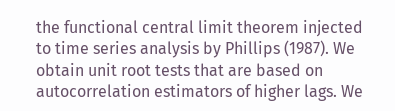the functional central limit theorem injected to time series analysis by Phillips (1987). We obtain unit root tests that are based on autocorrelation estimators of higher lags. We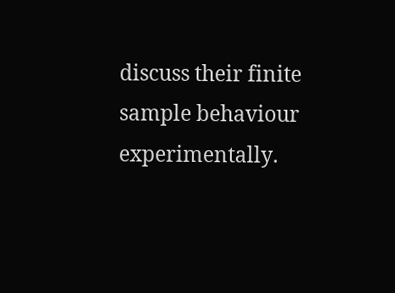discuss their finite sample behaviour experimentally.